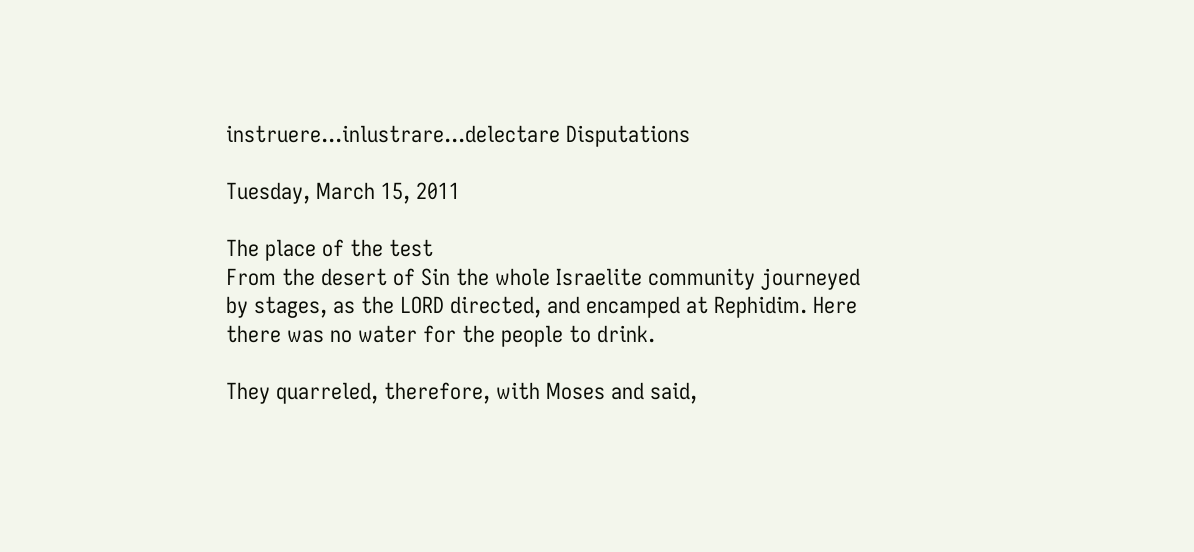instruere...inlustrare...delectare Disputations

Tuesday, March 15, 2011

The place of the test
From the desert of Sin the whole Israelite community journeyed by stages, as the LORD directed, and encamped at Rephidim. Here there was no water for the people to drink.

They quarreled, therefore, with Moses and said,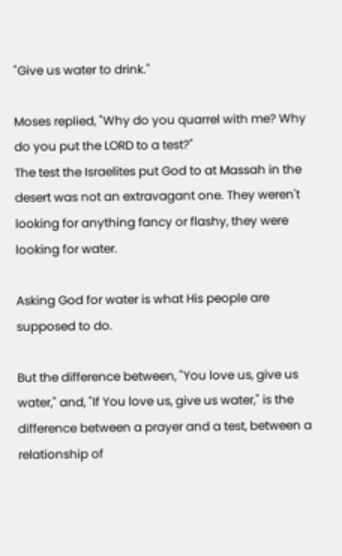"Give us water to drink."

Moses replied, "Why do you quarrel with me? Why do you put the LORD to a test?"
The test the Israelites put God to at Massah in the desert was not an extravagant one. They weren't looking for anything fancy or flashy, they were looking for water.

Asking God for water is what His people are supposed to do.

But the difference between, "You love us, give us water," and, "If You love us, give us water," is the difference between a prayer and a test, between a relationship of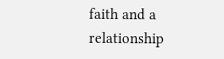faith and a relationship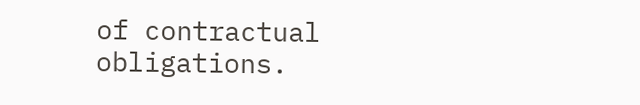of contractual obligations.